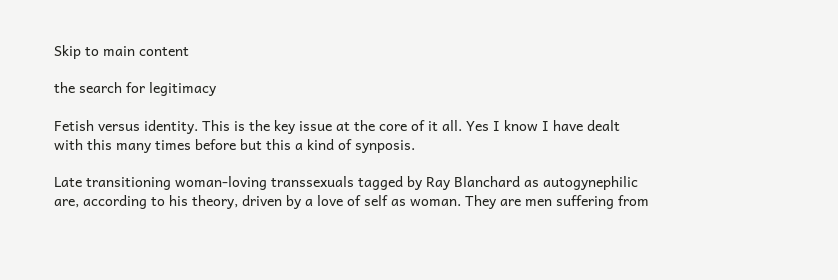Skip to main content

the search for legitimacy

Fetish versus identity. This is the key issue at the core of it all. Yes I know I have dealt with this many times before but this a kind of synposis.

Late transitioning woman-loving transsexuals tagged by Ray Blanchard as autogynephilic are, according to his theory, driven by a love of self as woman. They are men suffering from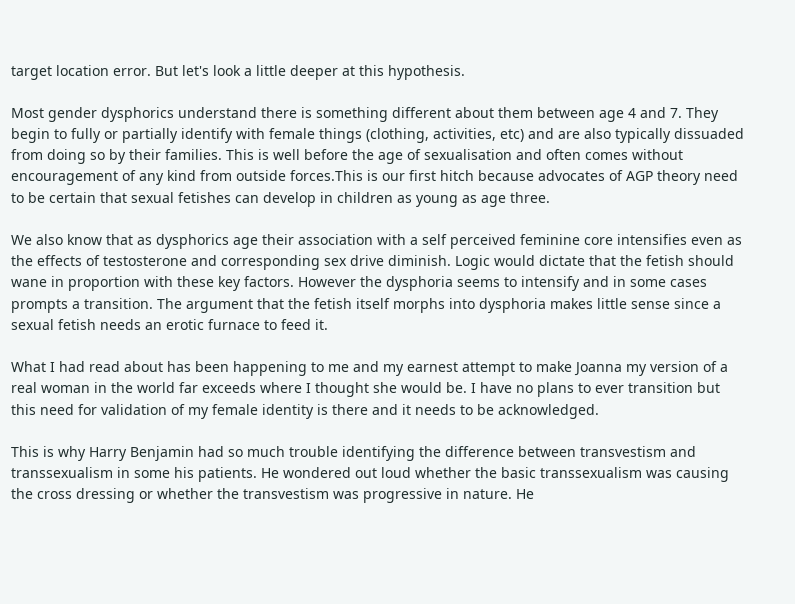target location error. But let's look a little deeper at this hypothesis.

Most gender dysphorics understand there is something different about them between age 4 and 7. They begin to fully or partially identify with female things (clothing, activities, etc) and are also typically dissuaded from doing so by their families. This is well before the age of sexualisation and often comes without encouragement of any kind from outside forces.This is our first hitch because advocates of AGP theory need to be certain that sexual fetishes can develop in children as young as age three.

We also know that as dysphorics age their association with a self perceived feminine core intensifies even as the effects of testosterone and corresponding sex drive diminish. Logic would dictate that the fetish should wane in proportion with these key factors. However the dysphoria seems to intensify and in some cases prompts a transition. The argument that the fetish itself morphs into dysphoria makes little sense since a sexual fetish needs an erotic furnace to feed it.

What I had read about has been happening to me and my earnest attempt to make Joanna my version of a real woman in the world far exceeds where I thought she would be. I have no plans to ever transition but this need for validation of my female identity is there and it needs to be acknowledged.

This is why Harry Benjamin had so much trouble identifying the difference between transvestism and transsexualism in some his patients. He wondered out loud whether the basic transsexualism was causing the cross dressing or whether the transvestism was progressive in nature. He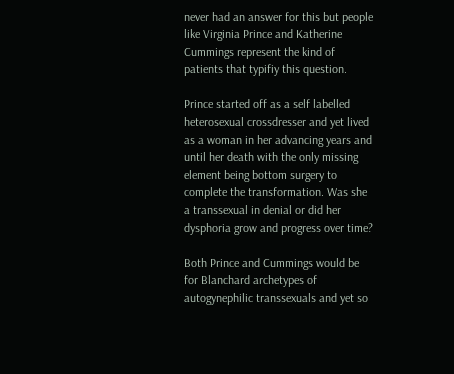never had an answer for this but people like Virginia Prince and Katherine Cummings represent the kind of patients that typifiy this question.

Prince started off as a self labelled heterosexual crossdresser and yet lived as a woman in her advancing years and until her death with the only missing element being bottom surgery to complete the transformation. Was she a transsexual in denial or did her dysphoria grow and progress over time?

Both Prince and Cummings would be for Blanchard archetypes of autogynephilic transsexuals and yet so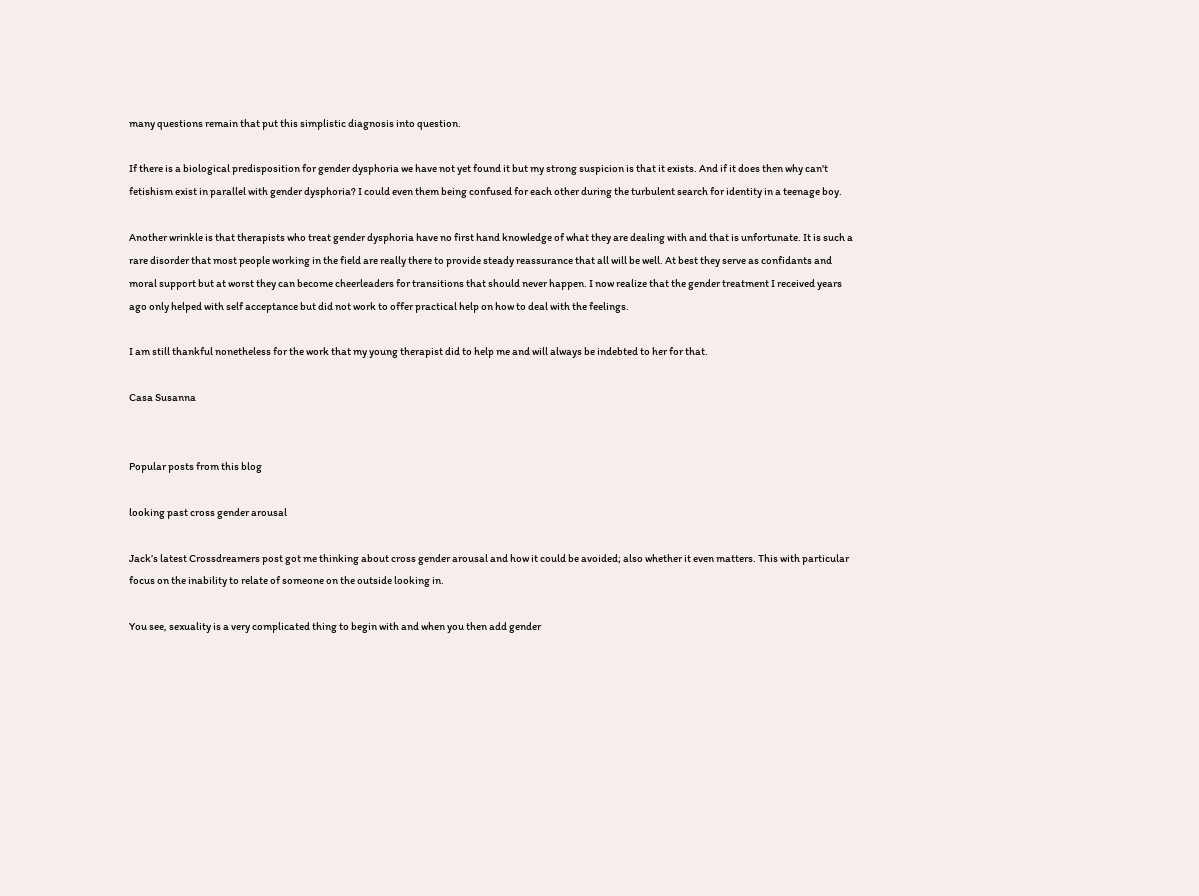many questions remain that put this simplistic diagnosis into question.

If there is a biological predisposition for gender dysphoria we have not yet found it but my strong suspicion is that it exists. And if it does then why can't fetishism exist in parallel with gender dysphoria? I could even them being confused for each other during the turbulent search for identity in a teenage boy.

Another wrinkle is that therapists who treat gender dysphoria have no first hand knowledge of what they are dealing with and that is unfortunate. It is such a rare disorder that most people working in the field are really there to provide steady reassurance that all will be well. At best they serve as confidants and moral support but at worst they can become cheerleaders for transitions that should never happen. I now realize that the gender treatment I received years ago only helped with self acceptance but did not work to offer practical help on how to deal with the feelings.

I am still thankful nonetheless for the work that my young therapist did to help me and will always be indebted to her for that.

Casa Susanna


Popular posts from this blog

looking past cross gender arousal

Jack’s latest Crossdreamers post got me thinking about cross gender arousal and how it could be avoided; also whether it even matters. This with particular focus on the inability to relate of someone on the outside looking in.

You see, sexuality is a very complicated thing to begin with and when you then add gender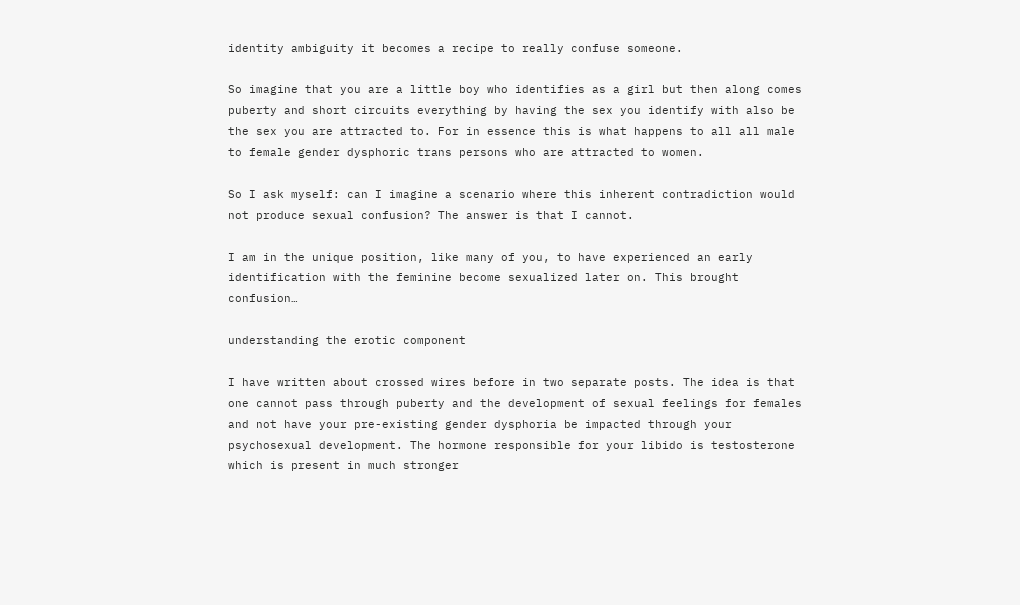identity ambiguity it becomes a recipe to really confuse someone.

So imagine that you are a little boy who identifies as a girl but then along comes puberty and short circuits everything by having the sex you identify with also be the sex you are attracted to. For in essence this is what happens to all all male to female gender dysphoric trans persons who are attracted to women.

So I ask myself: can I imagine a scenario where this inherent contradiction would not produce sexual confusion? The answer is that I cannot.

I am in the unique position, like many of you, to have experienced an early identification with the feminine become sexualized later on. This brought confusion…

understanding the erotic component

I have written about crossed wires before in two separate posts. The idea is that one cannot pass through puberty and the development of sexual feelings for females and not have your pre-existing gender dysphoria be impacted through your psychosexual development. The hormone responsible for your libido is testosterone which is present in much stronger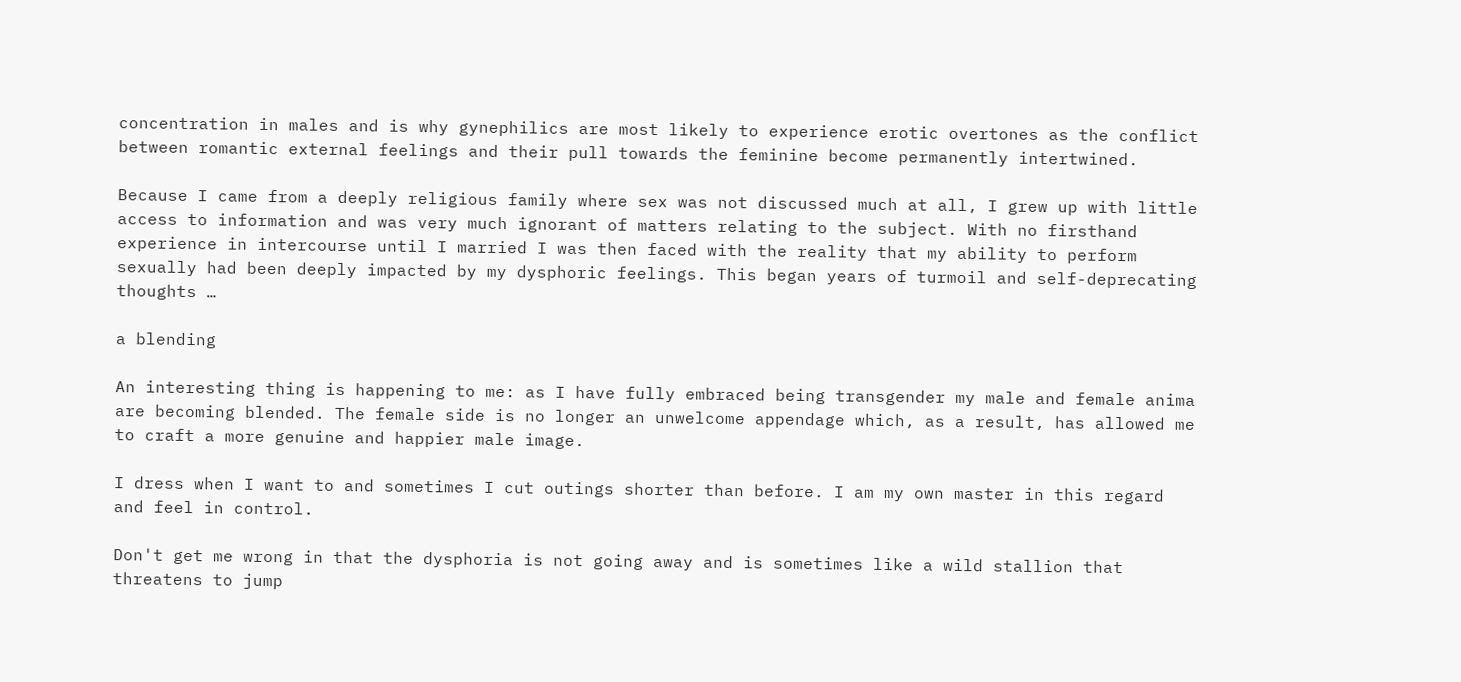concentration in males and is why gynephilics are most likely to experience erotic overtones as the conflict between romantic external feelings and their pull towards the feminine become permanently intertwined.

Because I came from a deeply religious family where sex was not discussed much at all, I grew up with little access to information and was very much ignorant of matters relating to the subject. With no firsthand experience in intercourse until I married I was then faced with the reality that my ability to perform sexually had been deeply impacted by my dysphoric feelings. This began years of turmoil and self-deprecating thoughts …

a blending

An interesting thing is happening to me: as I have fully embraced being transgender my male and female anima are becoming blended. The female side is no longer an unwelcome appendage which, as a result, has allowed me to craft a more genuine and happier male image.

I dress when I want to and sometimes I cut outings shorter than before. I am my own master in this regard and feel in control.

Don't get me wrong in that the dysphoria is not going away and is sometimes like a wild stallion that threatens to jump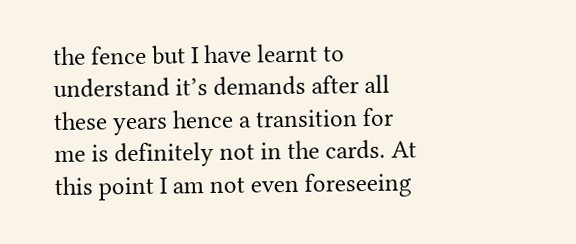the fence but I have learnt to understand it’s demands after all these years hence a transition for me is definitely not in the cards. At this point I am not even foreseeing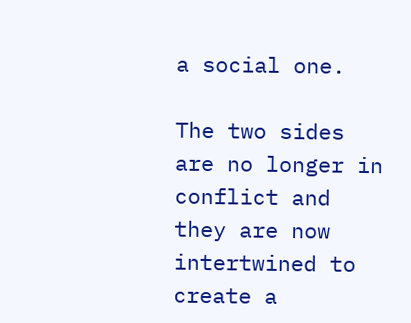a social one.

The two sides are no longer in conflict and they are now intertwined to create a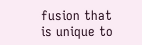fusion that is unique to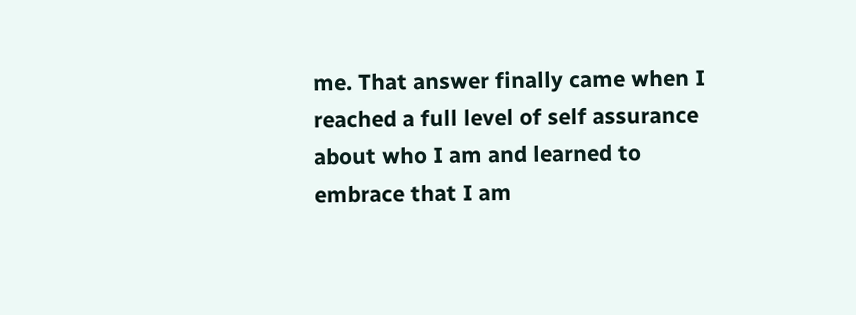me. That answer finally came when I reached a full level of self assurance about who I am and learned to embrace that I am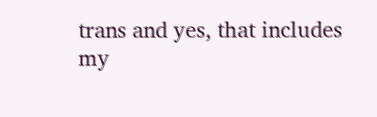trans and yes, that includes my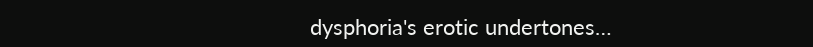dysphoria's erotic undertones…